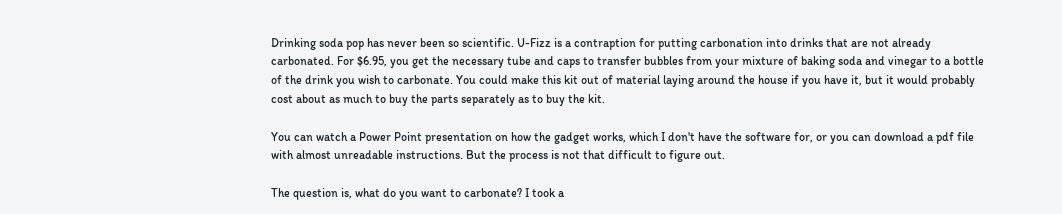Drinking soda pop has never been so scientific. U-Fizz is a contraption for putting carbonation into drinks that are not already carbonated. For $6.95, you get the necessary tube and caps to transfer bubbles from your mixture of baking soda and vinegar to a bottle of the drink you wish to carbonate. You could make this kit out of material laying around the house if you have it, but it would probably cost about as much to buy the parts separately as to buy the kit.

You can watch a Power Point presentation on how the gadget works, which I don't have the software for, or you can download a pdf file with almost unreadable instructions. But the process is not that difficult to figure out.

The question is, what do you want to carbonate? I took a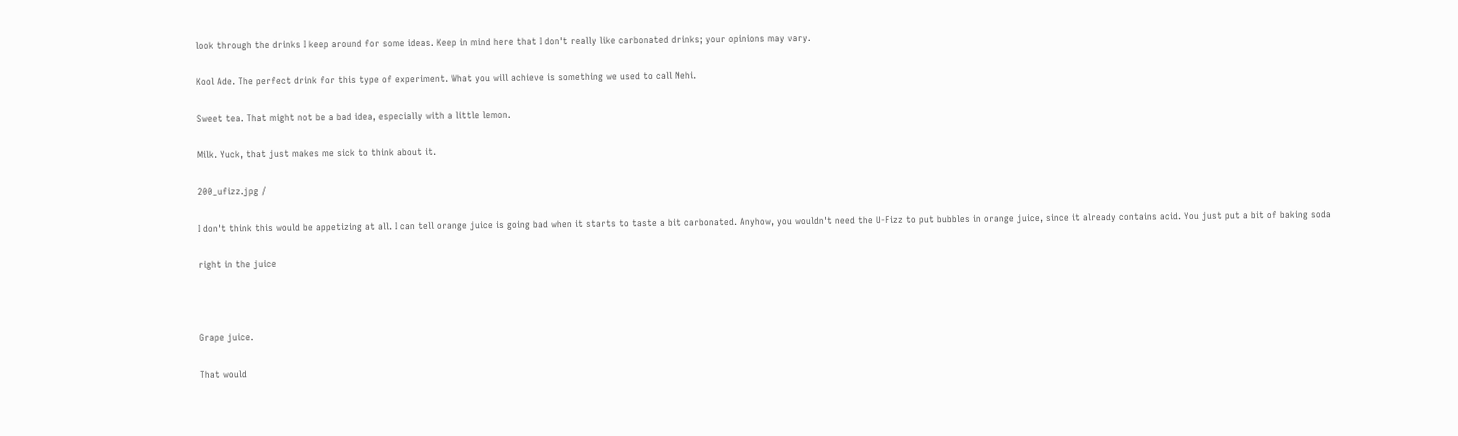look through the drinks I keep around for some ideas. Keep in mind here that I don't really like carbonated drinks; your opinions may vary.

Kool Ade. The perfect drink for this type of experiment. What you will achieve is something we used to call Nehi.

Sweet tea. That might not be a bad idea, especially with a little lemon.

Milk. Yuck, that just makes me sick to think about it.

200_ufizz.jpg /

I don't think this would be appetizing at all. I can tell orange juice is going bad when it starts to taste a bit carbonated. Anyhow, you wouldn't need the U-Fizz to put bubbles in orange juice, since it already contains acid. You just put a bit of baking soda

right in the juice



Grape juice.

That would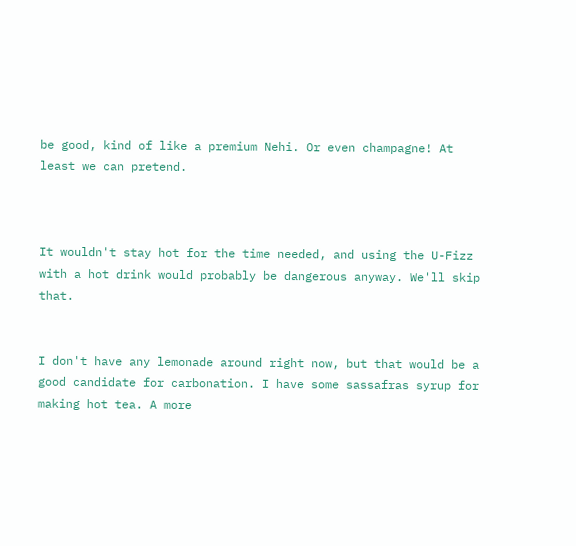be good, kind of like a premium Nehi. Or even champagne! At least we can pretend.



It wouldn't stay hot for the time needed, and using the U-Fizz with a hot drink would probably be dangerous anyway. We'll skip that.


I don't have any lemonade around right now, but that would be a good candidate for carbonation. I have some sassafras syrup for making hot tea. A more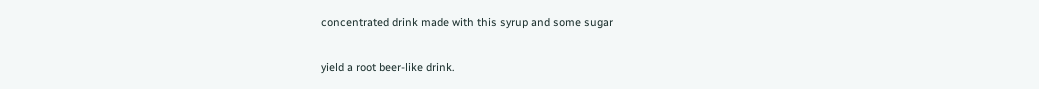concentrated drink made with this syrup and some sugar


yield a root beer-like drink.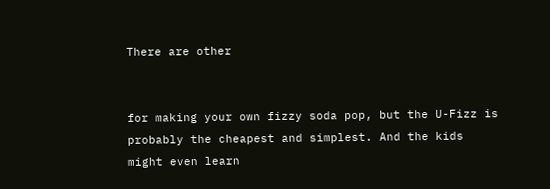There are other


for making your own fizzy soda pop, but the U-Fizz is probably the cheapest and simplest. And the kids might even learn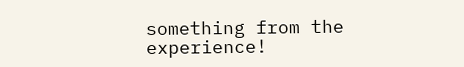something from the experience!